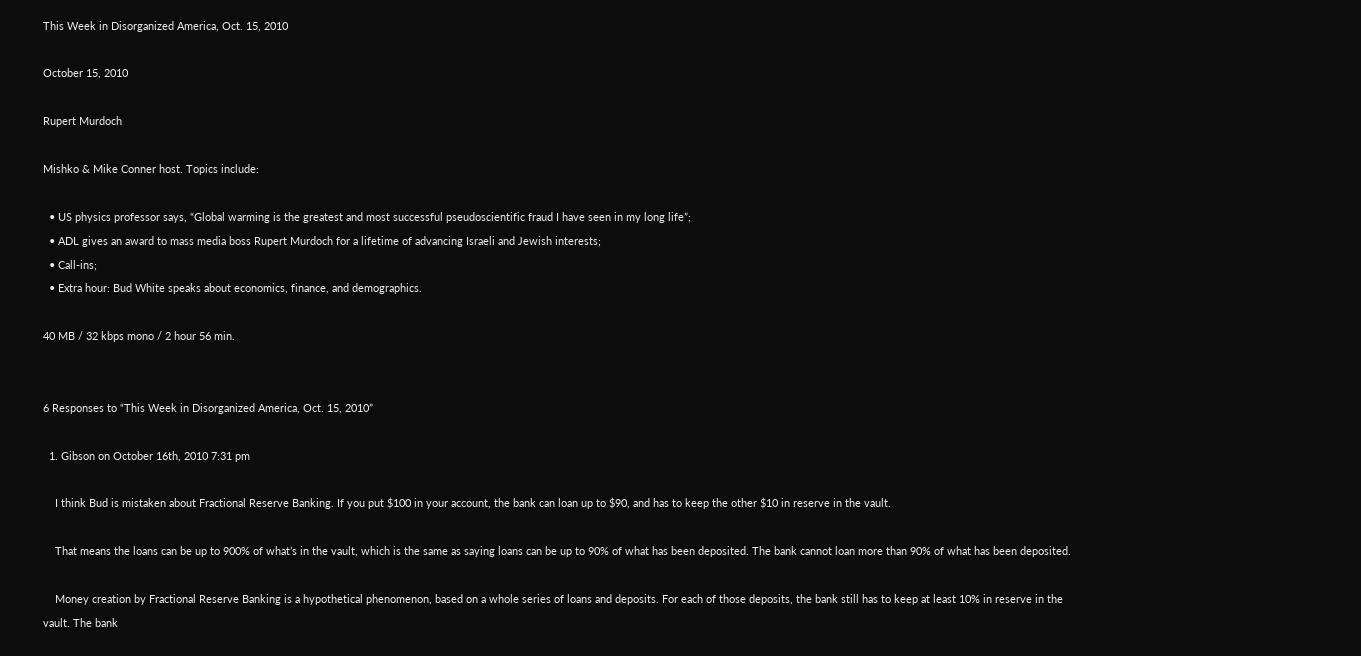This Week in Disorganized America, Oct. 15, 2010

October 15, 2010

Rupert Murdoch

Mishko & Mike Conner host. Topics include:

  • US physics professor says, “Global warming is the greatest and most successful pseudoscientific fraud I have seen in my long life”;
  • ADL gives an award to mass media boss Rupert Murdoch for a lifetime of advancing Israeli and Jewish interests;
  • Call-ins;
  • Extra hour: Bud White speaks about economics, finance, and demographics.

40 MB / 32 kbps mono / 2 hour 56 min.


6 Responses to “This Week in Disorganized America, Oct. 15, 2010”

  1. Gibson on October 16th, 2010 7:31 pm

    I think Bud is mistaken about Fractional Reserve Banking. If you put $100 in your account, the bank can loan up to $90, and has to keep the other $10 in reserve in the vault.

    That means the loans can be up to 900% of what’s in the vault, which is the same as saying loans can be up to 90% of what has been deposited. The bank cannot loan more than 90% of what has been deposited.

    Money creation by Fractional Reserve Banking is a hypothetical phenomenon, based on a whole series of loans and deposits. For each of those deposits, the bank still has to keep at least 10% in reserve in the vault. The bank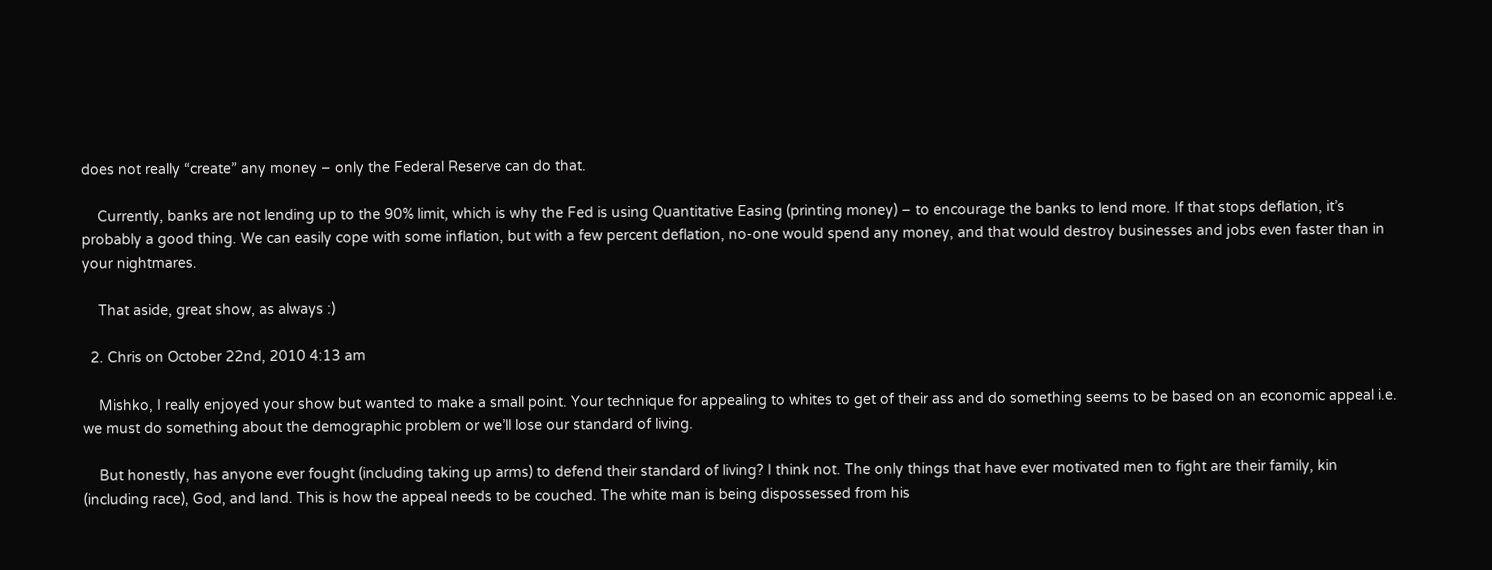does not really “create” any money – only the Federal Reserve can do that.

    Currently, banks are not lending up to the 90% limit, which is why the Fed is using Quantitative Easing (printing money) – to encourage the banks to lend more. If that stops deflation, it’s probably a good thing. We can easily cope with some inflation, but with a few percent deflation, no-one would spend any money, and that would destroy businesses and jobs even faster than in your nightmares.

    That aside, great show, as always :)

  2. Chris on October 22nd, 2010 4:13 am

    Mishko, I really enjoyed your show but wanted to make a small point. Your technique for appealing to whites to get of their ass and do something seems to be based on an economic appeal i.e. we must do something about the demographic problem or we’ll lose our standard of living.

    But honestly, has anyone ever fought (including taking up arms) to defend their standard of living? I think not. The only things that have ever motivated men to fight are their family, kin (including race), God, and land. This is how the appeal needs to be couched. The white man is being dispossessed from his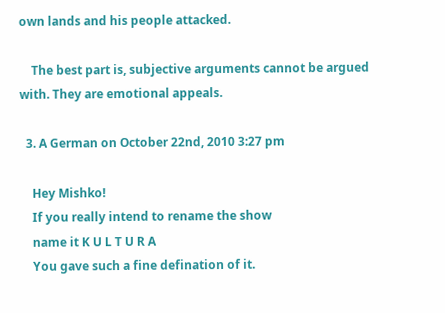own lands and his people attacked.

    The best part is, subjective arguments cannot be argued with. They are emotional appeals.

  3. A German on October 22nd, 2010 3:27 pm

    Hey Mishko!
    If you really intend to rename the show
    name it K U L T U R A
    You gave such a fine defination of it.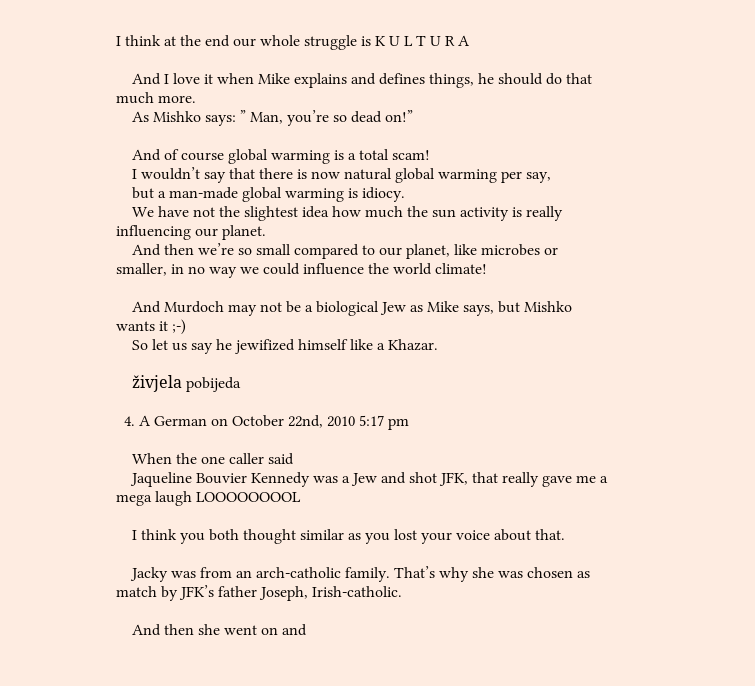I think at the end our whole struggle is K U L T U R A

    And I love it when Mike explains and defines things, he should do that much more.
    As Mishko says: ” Man, you’re so dead on!”

    And of course global warming is a total scam!
    I wouldn’t say that there is now natural global warming per say,
    but a man-made global warming is idiocy.
    We have not the slightest idea how much the sun activity is really influencing our planet.
    And then we’re so small compared to our planet, like microbes or smaller, in no way we could influence the world climate!

    And Murdoch may not be a biological Jew as Mike says, but Mishko wants it ;-)
    So let us say he jewifized himself like a Khazar.

    živjela pobijeda

  4. A German on October 22nd, 2010 5:17 pm

    When the one caller said
    Jaqueline Bouvier Kennedy was a Jew and shot JFK, that really gave me a mega laugh LOOOOOOOOL

    I think you both thought similar as you lost your voice about that.

    Jacky was from an arch-catholic family. That’s why she was chosen as match by JFK’s father Joseph, Irish-catholic.

    And then she went on and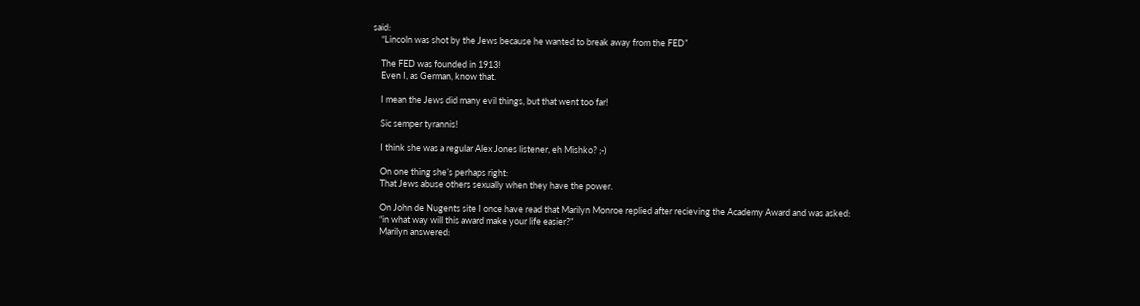said:
    “Lincoln was shot by the Jews because he wanted to break away from the FED”

    The FED was founded in 1913!
    Even I, as German, know that.

    I mean the Jews did many evil things, but that went too far!

    Sic semper tyrannis!

    I think she was a regular Alex Jones listener, eh Mishko? ;-)

    On one thing she’s perhaps right:
    That Jews abuse others sexually when they have the power.

    On John de Nugents site I once have read that Marilyn Monroe replied after recieving the Academy Award and was asked:
    “in what way will this award make your life easier?”
    Marilyn answered: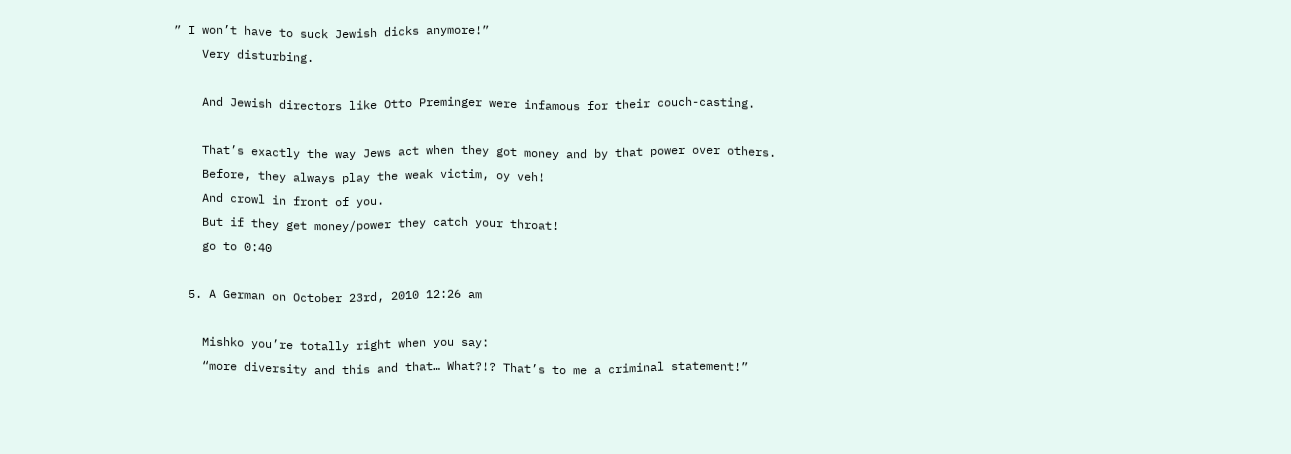” I won’t have to suck Jewish dicks anymore!”
    Very disturbing.

    And Jewish directors like Otto Preminger were infamous for their couch-casting.

    That’s exactly the way Jews act when they got money and by that power over others.
    Before, they always play the weak victim, oy veh!
    And crowl in front of you.
    But if they get money/power they catch your throat!
    go to 0:40

  5. A German on October 23rd, 2010 12:26 am

    Mishko you’re totally right when you say:
    “more diversity and this and that… What?!? That’s to me a criminal statement!”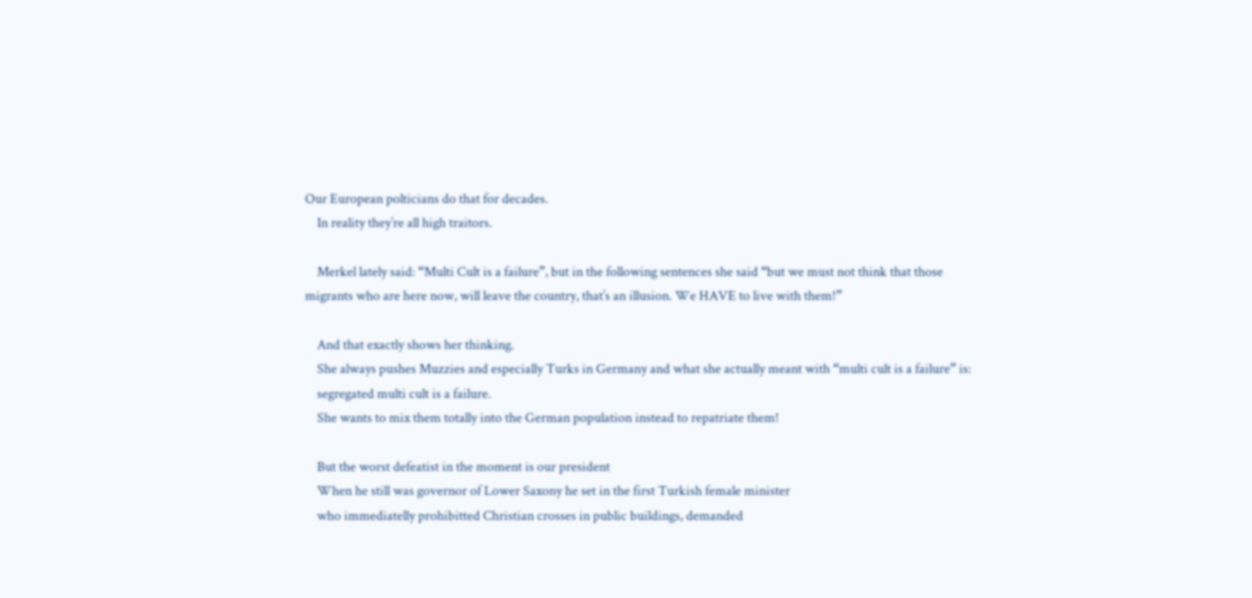Our European polticians do that for decades.
    In reality they’re all high traitors.

    Merkel lately said: “Multi Cult is a failure”, but in the following sentences she said “but we must not think that those migrants who are here now, will leave the country, that’s an illusion. We HAVE to live with them!”

    And that exactly shows her thinking.
    She always pushes Muzzies and especially Turks in Germany and what she actually meant with “multi cult is a failure” is:
    segregated multi cult is a failure.
    She wants to mix them totally into the German population instead to repatriate them!

    But the worst defeatist in the moment is our president
    When he still was governor of Lower Saxony he set in the first Turkish female minister
    who immediatelly prohibitted Christian crosses in public buildings, demanded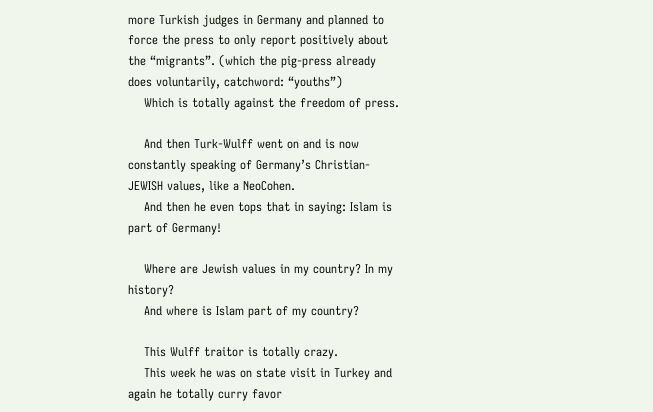more Turkish judges in Germany and planned to force the press to only report positively about the “migrants”. (which the pig-press already does voluntarily, catchword: “youths”)
    Which is totally against the freedom of press.

    And then Turk-Wulff went on and is now constantly speaking of Germany’s Christian-JEWISH values, like a NeoCohen.
    And then he even tops that in saying: Islam is part of Germany!

    Where are Jewish values in my country? In my history?
    And where is Islam part of my country?

    This Wulff traitor is totally crazy.
    This week he was on state visit in Turkey and again he totally curry favor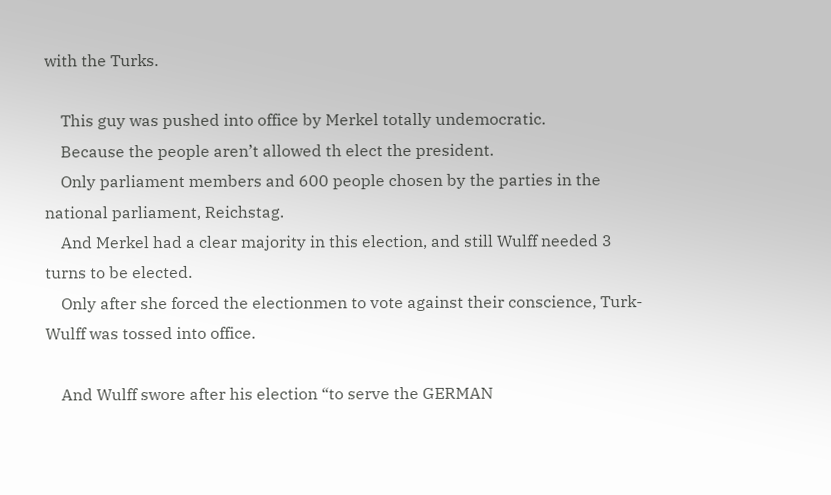with the Turks.

    This guy was pushed into office by Merkel totally undemocratic.
    Because the people aren’t allowed th elect the president.
    Only parliament members and 600 people chosen by the parties in the national parliament, Reichstag.
    And Merkel had a clear majority in this election, and still Wulff needed 3 turns to be elected.
    Only after she forced the electionmen to vote against their conscience, Turk-Wulff was tossed into office.

    And Wulff swore after his election “to serve the GERMAN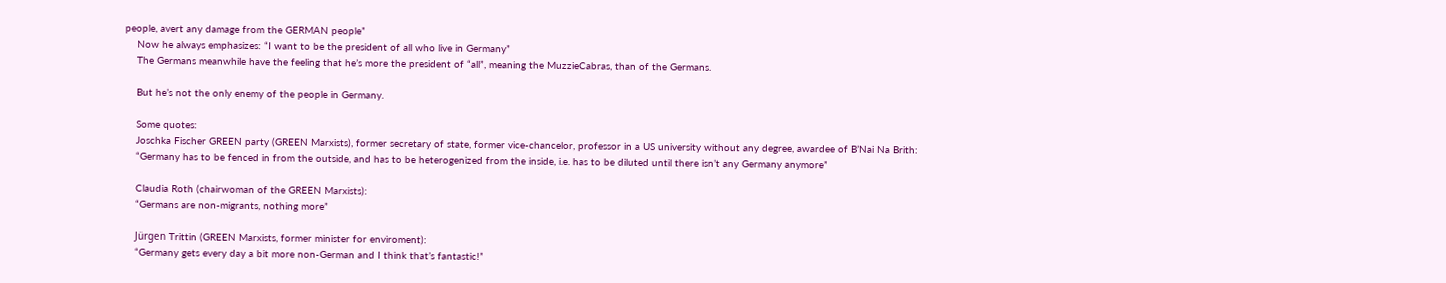people, avert any damage from the GERMAN people”
    Now he always emphasizes: “I want to be the president of all who live in Germany”
    The Germans meanwhile have the feeling that he’s more the president of “all”, meaning the MuzzieCabras, than of the Germans.

    But he’s not the only enemy of the people in Germany.

    Some quotes:
    Joschka Fischer GREEN party (GREEN Marxists), former secretary of state, former vice-chancelor, professor in a US university without any degree, awardee of B’Nai Na Brith:
    “Germany has to be fenced in from the outside, and has to be heterogenized from the inside, i.e. has to be diluted until there isn’t any Germany anymore”

    Claudia Roth (chairwoman of the GREEN Marxists):
    “Germans are non-migrants, nothing more”

    Jürgen Trittin (GREEN Marxists, former minister for enviroment):
    “Germany gets every day a bit more non-German and I think that’s fantastic!”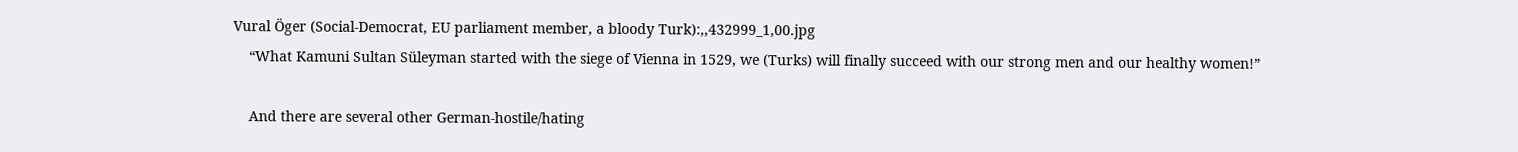Vural Öger (Social-Democrat, EU parliament member, a bloody Turk):,,432999_1,00.jpg
    “What Kamuni Sultan Süleyman started with the siege of Vienna in 1529, we (Turks) will finally succeed with our strong men and our healthy women!”

    And there are several other German-hostile/hating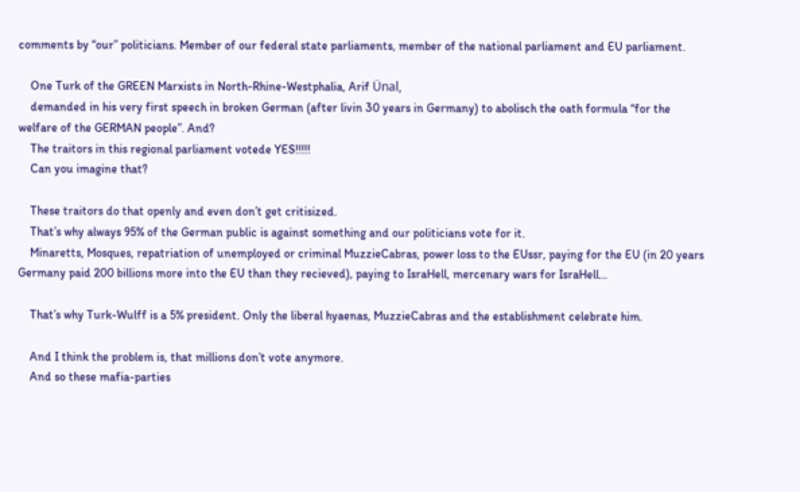comments by “our” politicians. Member of our federal state parliaments, member of the national parliament and EU parliament.

    One Turk of the GREEN Marxists in North-Rhine-Westphalia, Arif Ünal,
    demanded in his very first speech in broken German (after livin 30 years in Germany) to abolisch the oath formula “for the welfare of the GERMAN people”. And?
    The traitors in this regional parliament votede YES!!!!!
    Can you imagine that?

    These traitors do that openly and even don’t get critisized.
    That’s why always 95% of the German public is against something and our politicians vote for it.
    Minaretts, Mosques, repatriation of unemployed or criminal MuzzieCabras, power loss to the EUssr, paying for the EU (in 20 years Germany paid 200 billions more into the EU than they recieved), paying to IsraHell, mercenary wars for IsraHell…

    That’s why Turk-Wulff is a 5% president. Only the liberal hyaenas, MuzzieCabras and the establishment celebrate him.

    And I think the problem is, that millions don’t vote anymore.
    And so these mafia-parties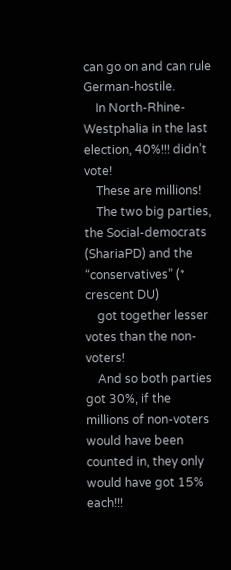can go on and can rule German-hostile.
    In North-Rhine-Westphalia in the last election, 40%!!! didn’t vote!
    These are millions!
    The two big parties, the Social-democrats (ShariaPD) and the “conservatives” (* crescent DU)
    got together lesser votes than the non-voters!
    And so both parties got 30%, if the millions of non-voters would have been counted in, they only would have got 15% each!!!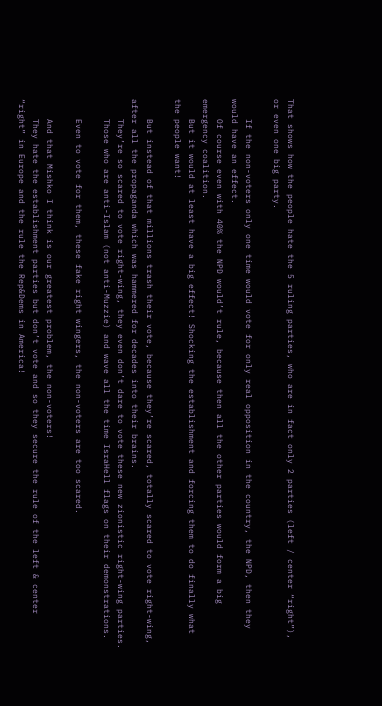That shows how the people hate the 5 ruling parties, who are in fact only 2 parties (left / center “right”), or even one big party.

    If the non-voters only one time would vote for only real opposition in the country, the NPD, then they would have an effect.
    Of course even with 40% the NPD would’t rule, because then all the other parties would form a big emergency coalition.
    But it would at least have a big effect! Shocking the establishment and forcing them to do finally what the people want!

    But instead of that millions trash their vote, because they’re scared, totally scared to vote right-wing, after all the propaganda which was hammered for decades into their brains.
    They’re so scared to vote right-wing, they even don’t dare to vote these new zionistic right-wing parties.
    Those who are anti-Islam (not anti-Muzzie) and wave all the time IsraHell flags on their demonstrations.

    Even to vote for them, these fake right wingers, the non-voters are too scared.

    And that Mishko I think is our greatest problem, the non-voters!
    They hate the establishment parties but don’t vote and so they secure the rule of the left & center “right” in Europe and the rule the Rep&Dems in America!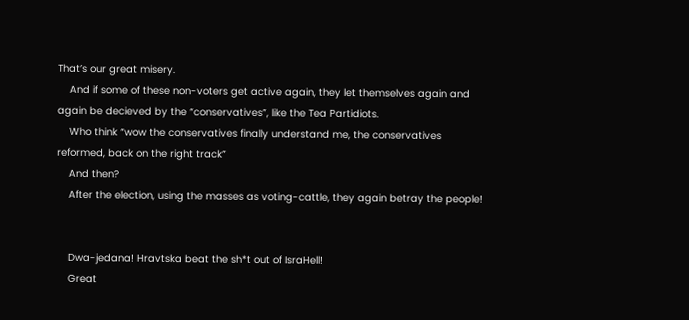That’s our great misery.
    And if some of these non-voters get active again, they let themselves again and again be decieved by the “conservatives”, like the Tea Partidiots.
    Who think “wow the conservatives finally understand me, the conservatives reformed, back on the right track”
    And then?
    After the election, using the masses as voting-cattle, they again betray the people!


    Dwa-jedana! Hravtska beat the sh*t out of IsraHell!
    Great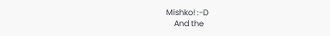Mishko! :-D
    And the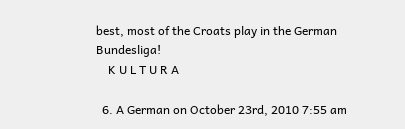best, most of the Croats play in the German Bundesliga!
    K U L T U R A

  6. A German on October 23rd, 2010 7:55 am